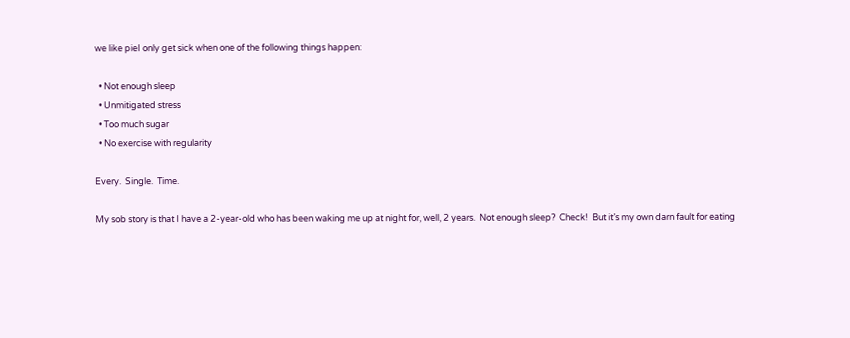we like pieI only get sick when one of the following things happen:

  • Not enough sleep
  • Unmitigated stress
  • Too much sugar
  • No exercise with regularity

Every.  Single.  Time.

My sob story is that I have a 2-year-old who has been waking me up at night for, well, 2 years.  Not enough sleep?  Check!  But it’s my own darn fault for eating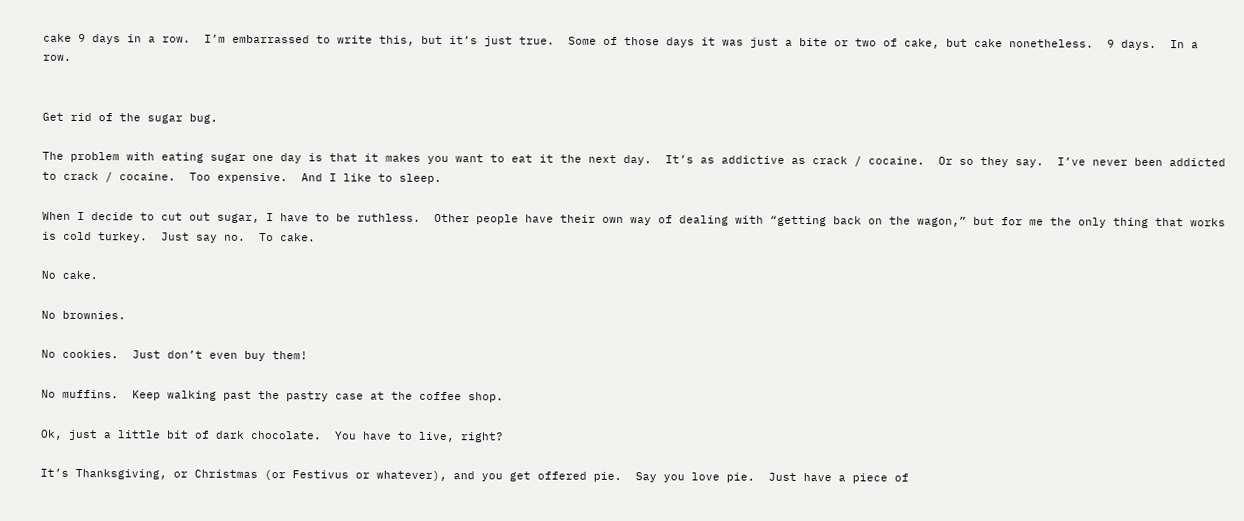cake 9 days in a row.  I’m embarrassed to write this, but it’s just true.  Some of those days it was just a bite or two of cake, but cake nonetheless.  9 days.  In a row.


Get rid of the sugar bug.

The problem with eating sugar one day is that it makes you want to eat it the next day.  It’s as addictive as crack / cocaine.  Or so they say.  I’ve never been addicted to crack / cocaine.  Too expensive.  And I like to sleep.

When I decide to cut out sugar, I have to be ruthless.  Other people have their own way of dealing with “getting back on the wagon,” but for me the only thing that works is cold turkey.  Just say no.  To cake.

No cake.

No brownies.

No cookies.  Just don’t even buy them!

No muffins.  Keep walking past the pastry case at the coffee shop.

Ok, just a little bit of dark chocolate.  You have to live, right?

It’s Thanksgiving, or Christmas (or Festivus or whatever), and you get offered pie.  Say you love pie.  Just have a piece of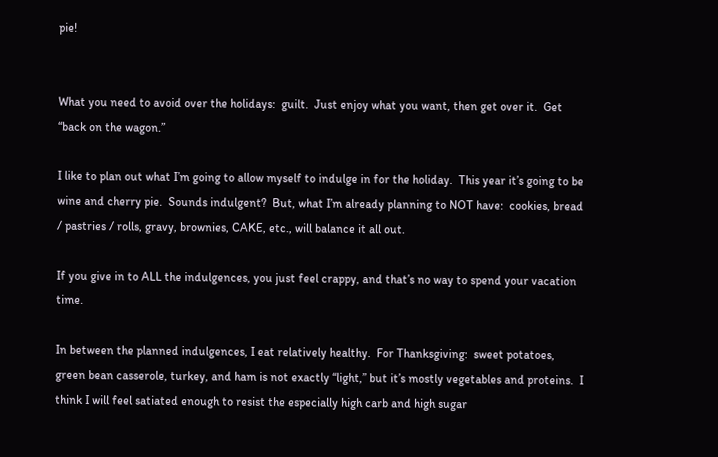pie!


What you need to avoid over the holidays:  guilt.  Just enjoy what you want, then get over it.  Get “back on the wagon.”

I like to plan out what I’m going to allow myself to indulge in for the holiday.  This year it’s going to be wine and cherry pie.  Sounds indulgent?  But, what I’m already planning to NOT have:  cookies, bread / pastries / rolls, gravy, brownies, CAKE, etc., will balance it all out.

If you give in to ALL the indulgences, you just feel crappy, and that’s no way to spend your vacation time.

In between the planned indulgences, I eat relatively healthy.  For Thanksgiving:  sweet potatoes, green bean casserole, turkey, and ham is not exactly “light,” but it’s mostly vegetables and proteins.  I think I will feel satiated enough to resist the especially high carb and high sugar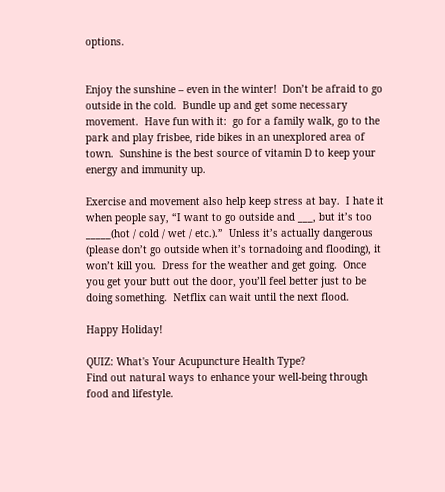options.


Enjoy the sunshine – even in the winter!  Don’t be afraid to go outside in the cold.  Bundle up and get some necessary movement.  Have fun with it:  go for a family walk, go to the park and play frisbee, ride bikes in an unexplored area of town.  Sunshine is the best source of vitamin D to keep your energy and immunity up.

Exercise and movement also help keep stress at bay.  I hate it when people say, “I want to go outside and ___, but it’s too _____(hot / cold / wet / etc.).”  Unless it’s actually dangerous (please don’t go outside when it’s tornadoing and flooding), it won’t kill you.  Dress for the weather and get going.  Once you get your butt out the door, you’ll feel better just to be doing something.  Netflix can wait until the next flood.

Happy Holiday!

QUIZ: What's Your Acupuncture Health Type?
Find out natural ways to enhance your well-being through food and lifestyle.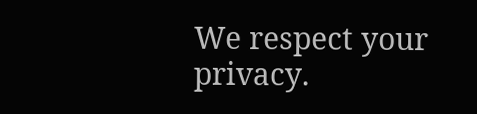We respect your privacy.